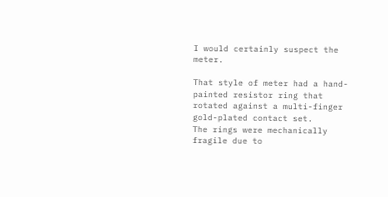I would certainly suspect the meter.

That style of meter had a hand-painted resistor ring that rotated against a multi-finger gold-plated contact set.
The rings were mechanically fragile due to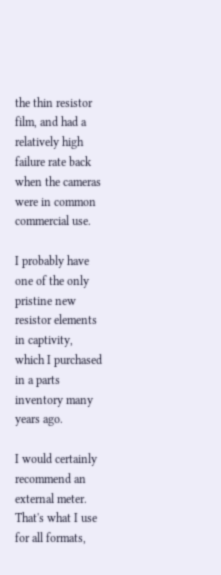the thin resistor film, and had a relatively high failure rate back when the cameras were in common commercial use.

I probably have one of the only pristine new resistor elements in captivity, which I purchased in a parts inventory many years ago.

I would certainly recommend an external meter. That's what I use for all formats,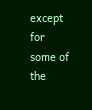except for some of the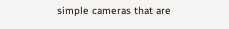simple cameras that are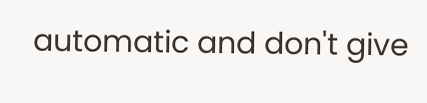automatic and don't give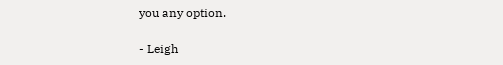you any option.

- Leigh